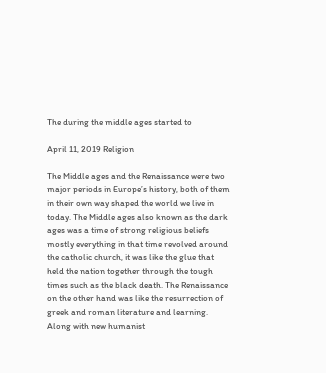The during the middle ages started to

April 11, 2019 Religion

The Middle ages and the Renaissance were two major periods in Europe’s history, both of them in their own way shaped the world we live in today. The Middle ages also known as the dark ages was a time of strong religious beliefs mostly everything in that time revolved around the catholic church, it was like the glue that held the nation together through the tough times such as the black death. The Renaissance on the other hand was like the resurrection of greek and roman literature and learning. Along with new humanist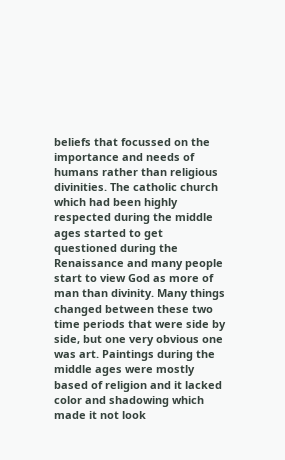beliefs that focussed on the importance and needs of humans rather than religious divinities. The catholic church which had been highly respected during the middle ages started to get questioned during the Renaissance and many people start to view God as more of man than divinity. Many things changed between these two time periods that were side by side, but one very obvious one was art. Paintings during the middle ages were mostly based of religion and it lacked color and shadowing which made it not look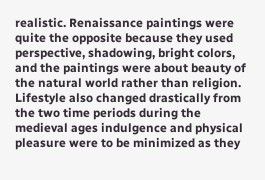realistic. Renaissance paintings were quite the opposite because they used perspective, shadowing, bright colors, and the paintings were about beauty of the natural world rather than religion. Lifestyle also changed drastically from the two time periods during the medieval ages indulgence and physical pleasure were to be minimized as they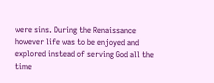were sins. During the Renaissance however life was to be enjoyed and explored instead of serving God all the time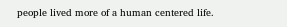people lived more of a human centered life.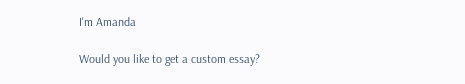I'm Amanda

Would you like to get a custom essay?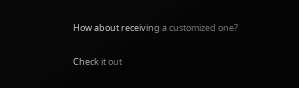How about receiving a customized one?

Check it out